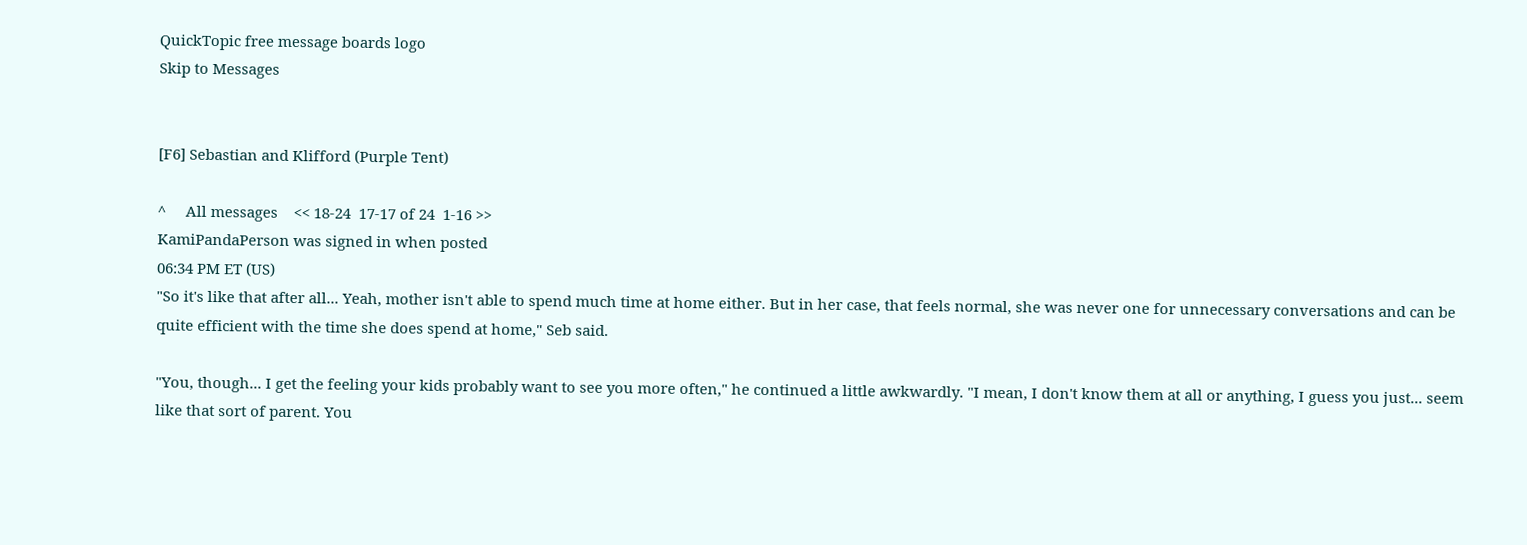QuickTopic free message boards logo
Skip to Messages


[F6] Sebastian and Klifford (Purple Tent)

^     All messages    << 18-24  17-17 of 24  1-16 >>
KamiPandaPerson was signed in when posted
06:34 PM ET (US)
"So it's like that after all... Yeah, mother isn't able to spend much time at home either. But in her case, that feels normal, she was never one for unnecessary conversations and can be quite efficient with the time she does spend at home," Seb said.

"You, though... I get the feeling your kids probably want to see you more often," he continued a little awkwardly. "I mean, I don't know them at all or anything, I guess you just... seem like that sort of parent. You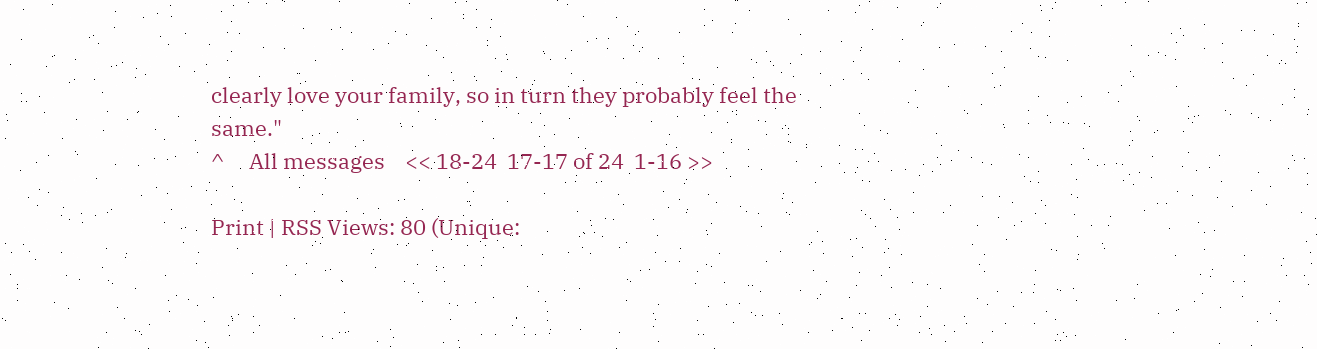clearly love your family, so in turn they probably feel the same."
^     All messages    << 18-24  17-17 of 24  1-16 >>

Print | RSS Views: 80 (Unique: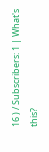16 ) / Subscribers: 1 | What's this?